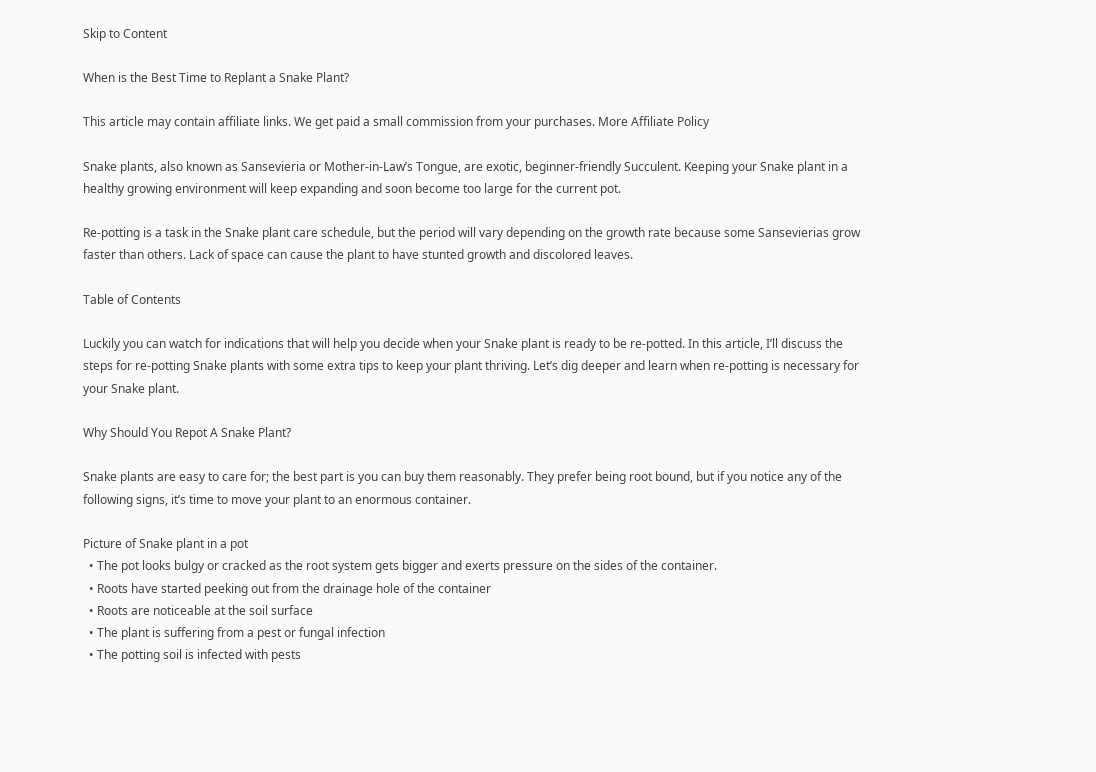Skip to Content

When is the Best Time to Replant a Snake Plant?

This article may contain affiliate links. We get paid a small commission from your purchases. More Affiliate Policy

Snake plants, also known as Sansevieria or Mother-in-Law’s Tongue, are exotic, beginner-friendly Succulent. Keeping your Snake plant in a healthy growing environment will keep expanding and soon become too large for the current pot.

Re-potting is a task in the Snake plant care schedule, but the period will vary depending on the growth rate because some Sansevierias grow faster than others. Lack of space can cause the plant to have stunted growth and discolored leaves.

Table of Contents

Luckily you can watch for indications that will help you decide when your Snake plant is ready to be re-potted. In this article, I’ll discuss the steps for re-potting Snake plants with some extra tips to keep your plant thriving. Let’s dig deeper and learn when re-potting is necessary for your Snake plant.

Why Should You Repot A Snake Plant?

Snake plants are easy to care for; the best part is you can buy them reasonably. They prefer being root bound, but if you notice any of the following signs, it’s time to move your plant to an enormous container.

Picture of Snake plant in a pot
  • The pot looks bulgy or cracked as the root system gets bigger and exerts pressure on the sides of the container.
  • Roots have started peeking out from the drainage hole of the container
  • Roots are noticeable at the soil surface
  • The plant is suffering from a pest or fungal infection
  • The potting soil is infected with pests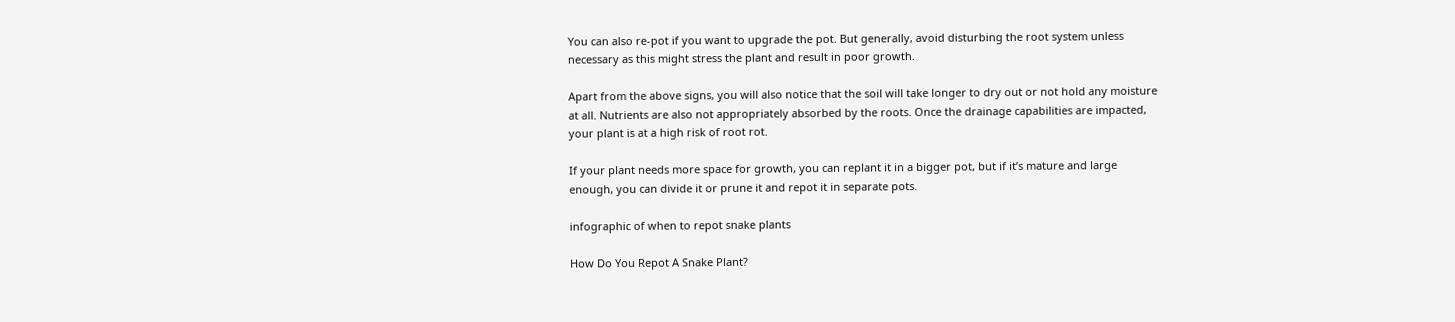You can also re-pot if you want to upgrade the pot. But generally, avoid disturbing the root system unless necessary as this might stress the plant and result in poor growth.

Apart from the above signs, you will also notice that the soil will take longer to dry out or not hold any moisture at all. Nutrients are also not appropriately absorbed by the roots. Once the drainage capabilities are impacted, your plant is at a high risk of root rot.

If your plant needs more space for growth, you can replant it in a bigger pot, but if it’s mature and large enough, you can divide it or prune it and repot it in separate pots.

infographic of when to repot snake plants

How Do You Repot A Snake Plant?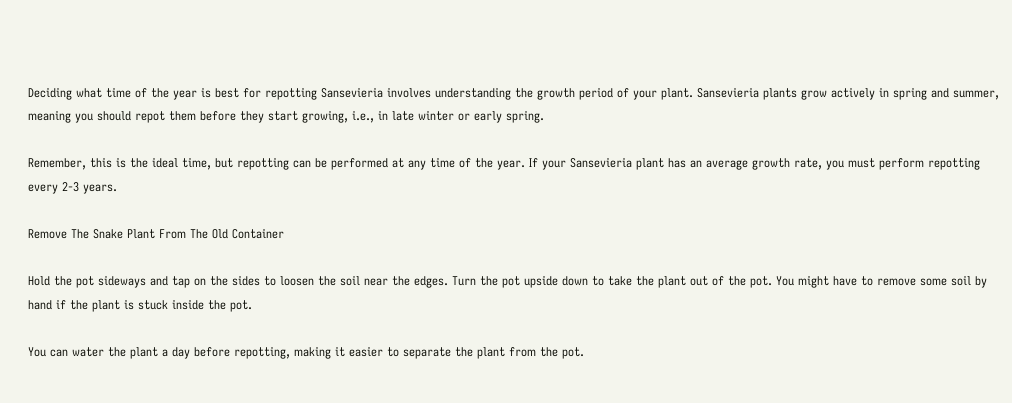Deciding what time of the year is best for repotting Sansevieria involves understanding the growth period of your plant. Sansevieria plants grow actively in spring and summer, meaning you should repot them before they start growing, i.e., in late winter or early spring.

Remember, this is the ideal time, but repotting can be performed at any time of the year. If your Sansevieria plant has an average growth rate, you must perform repotting every 2-3 years.

Remove The Snake Plant From The Old Container

Hold the pot sideways and tap on the sides to loosen the soil near the edges. Turn the pot upside down to take the plant out of the pot. You might have to remove some soil by hand if the plant is stuck inside the pot.

You can water the plant a day before repotting, making it easier to separate the plant from the pot.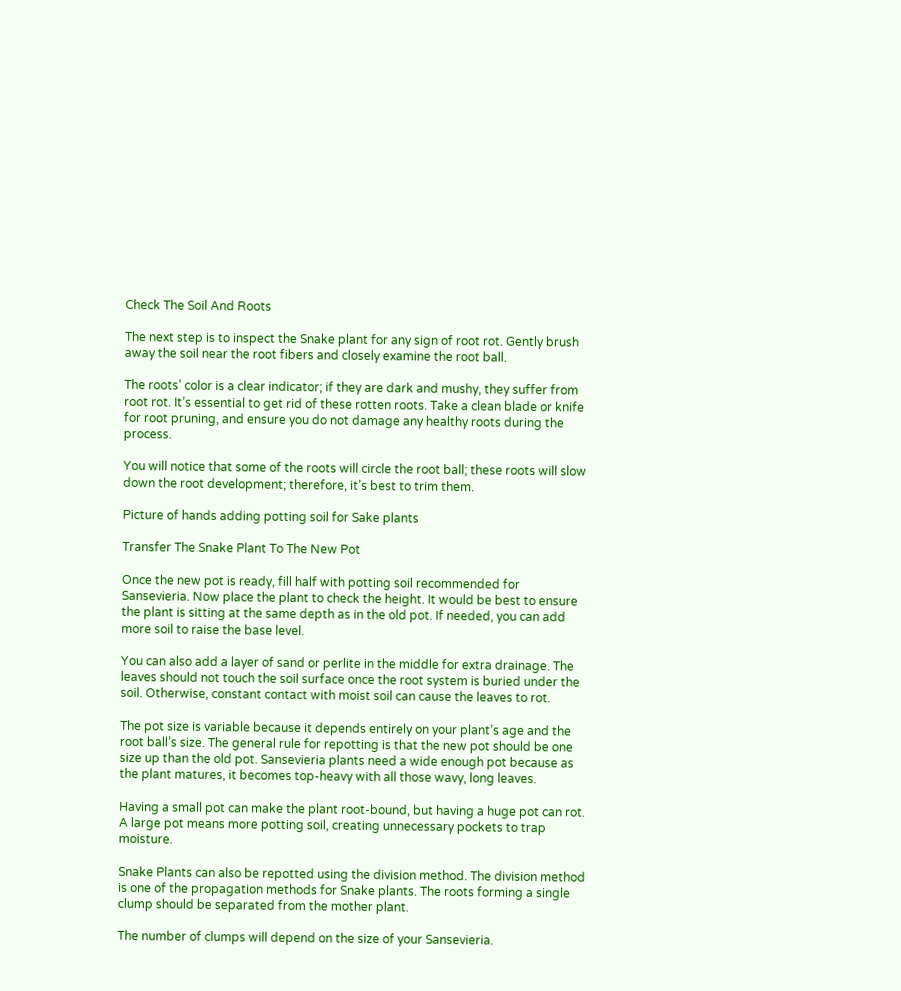Check The Soil And Roots

The next step is to inspect the Snake plant for any sign of root rot. Gently brush away the soil near the root fibers and closely examine the root ball.

The roots’ color is a clear indicator; if they are dark and mushy, they suffer from root rot. It’s essential to get rid of these rotten roots. Take a clean blade or knife for root pruning, and ensure you do not damage any healthy roots during the process.

You will notice that some of the roots will circle the root ball; these roots will slow down the root development; therefore, it’s best to trim them.

Picture of hands adding potting soil for Sake plants

Transfer The Snake Plant To The New Pot

Once the new pot is ready, fill half with potting soil recommended for Sansevieria. Now place the plant to check the height. It would be best to ensure the plant is sitting at the same depth as in the old pot. If needed, you can add more soil to raise the base level.

You can also add a layer of sand or perlite in the middle for extra drainage. The leaves should not touch the soil surface once the root system is buried under the soil. Otherwise, constant contact with moist soil can cause the leaves to rot.

The pot size is variable because it depends entirely on your plant’s age and the root ball’s size. The general rule for repotting is that the new pot should be one size up than the old pot. Sansevieria plants need a wide enough pot because as the plant matures, it becomes top-heavy with all those wavy, long leaves.

Having a small pot can make the plant root-bound, but having a huge pot can rot. A large pot means more potting soil, creating unnecessary pockets to trap moisture.

Snake Plants can also be repotted using the division method. The division method is one of the propagation methods for Snake plants. The roots forming a single clump should be separated from the mother plant.

The number of clumps will depend on the size of your Sansevieria.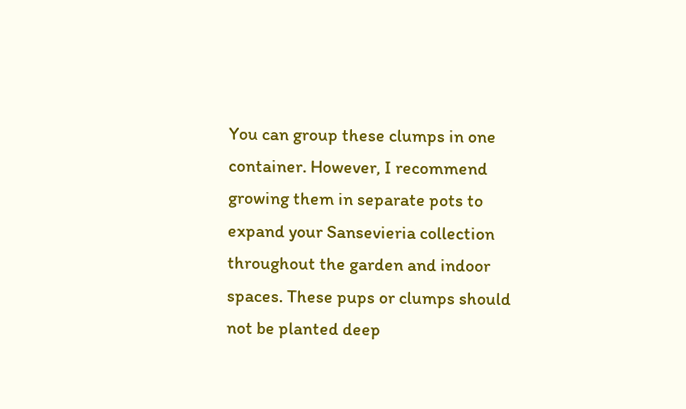You can group these clumps in one container. However, I recommend growing them in separate pots to expand your Sansevieria collection throughout the garden and indoor spaces. These pups or clumps should not be planted deep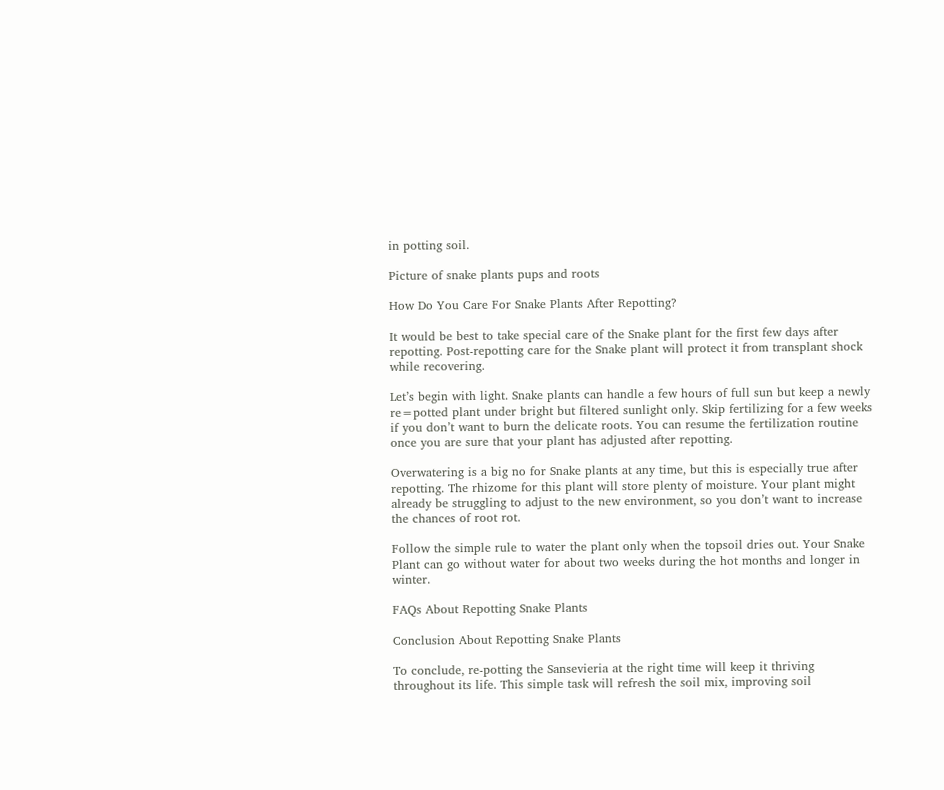in potting soil.

Picture of snake plants pups and roots

How Do You Care For Snake Plants After Repotting?

It would be best to take special care of the Snake plant for the first few days after repotting. Post-repotting care for the Snake plant will protect it from transplant shock while recovering.

Let’s begin with light. Snake plants can handle a few hours of full sun but keep a newly re=potted plant under bright but filtered sunlight only. Skip fertilizing for a few weeks if you don’t want to burn the delicate roots. You can resume the fertilization routine once you are sure that your plant has adjusted after repotting.

Overwatering is a big no for Snake plants at any time, but this is especially true after repotting. The rhizome for this plant will store plenty of moisture. Your plant might already be struggling to adjust to the new environment, so you don’t want to increase the chances of root rot.

Follow the simple rule to water the plant only when the topsoil dries out. Your Snake Plant can go without water for about two weeks during the hot months and longer in winter.

FAQs About Repotting Snake Plants

Conclusion About Repotting Snake Plants

To conclude, re-potting the Sansevieria at the right time will keep it thriving throughout its life. This simple task will refresh the soil mix, improving soil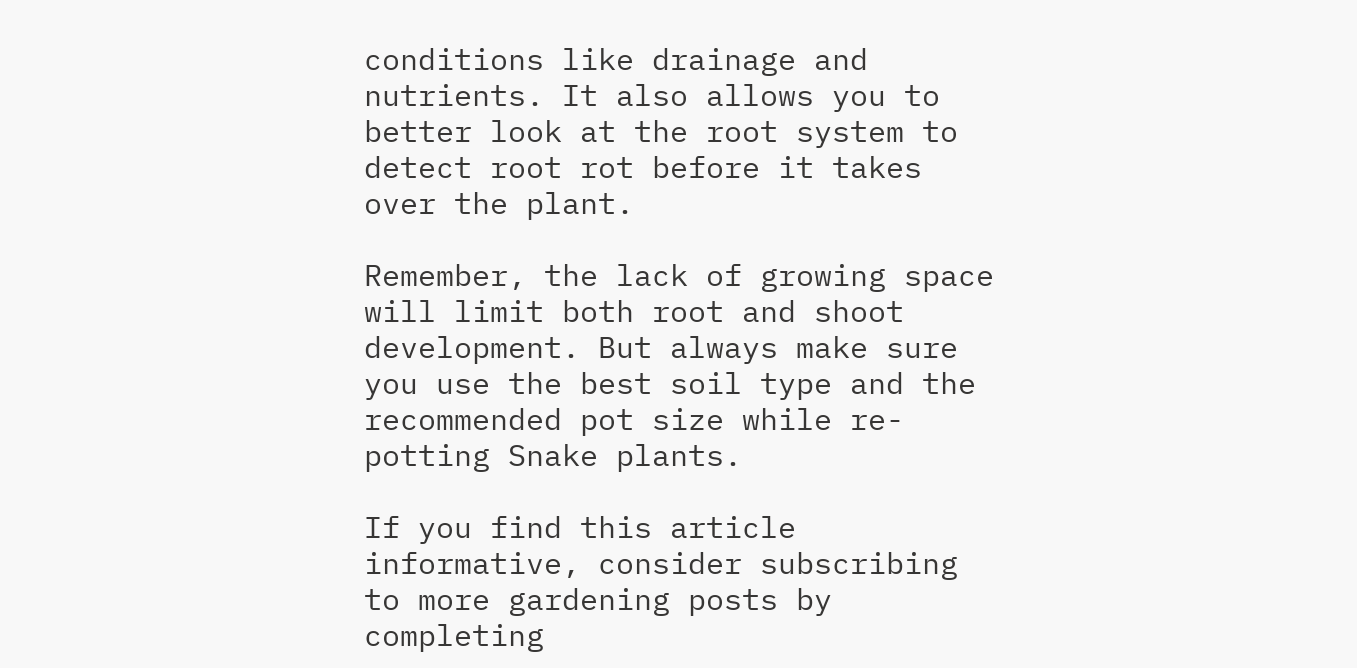conditions like drainage and nutrients. It also allows you to better look at the root system to detect root rot before it takes over the plant.

Remember, the lack of growing space will limit both root and shoot development. But always make sure you use the best soil type and the recommended pot size while re-potting Snake plants.

If you find this article informative, consider subscribing to more gardening posts by completing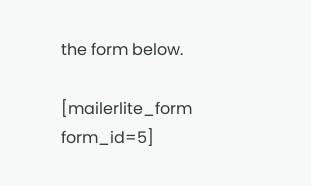the form below.

[mailerlite_form form_id=5]